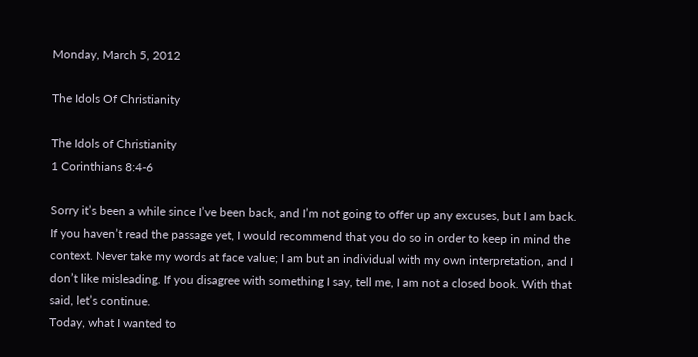Monday, March 5, 2012

The Idols Of Christianity

The Idols of Christianity
1 Corinthians 8:4-6

Sorry it’s been a while since I’ve been back, and I’m not going to offer up any excuses, but I am back.
If you haven’t read the passage yet, I would recommend that you do so in order to keep in mind the context. Never take my words at face value; I am but an individual with my own interpretation, and I don’t like misleading. If you disagree with something I say, tell me, I am not a closed book. With that said, let’s continue.
Today, what I wanted to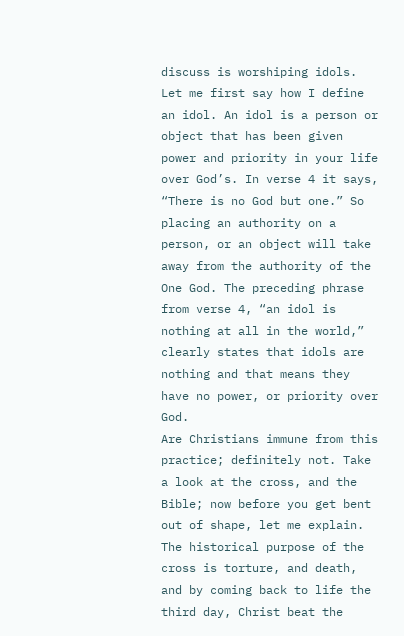discuss is worshiping idols. Let me first say how I define an idol. An idol is a person or object that has been given power and priority in your life over God’s. In verse 4 it says, “There is no God but one.” So placing an authority on a person, or an object will take away from the authority of the One God. The preceding phrase from verse 4, “an idol is nothing at all in the world,” clearly states that idols are nothing and that means they have no power, or priority over God.
Are Christians immune from this practice; definitely not. Take a look at the cross, and the Bible; now before you get bent out of shape, let me explain. The historical purpose of the cross is torture, and death, and by coming back to life the third day, Christ beat the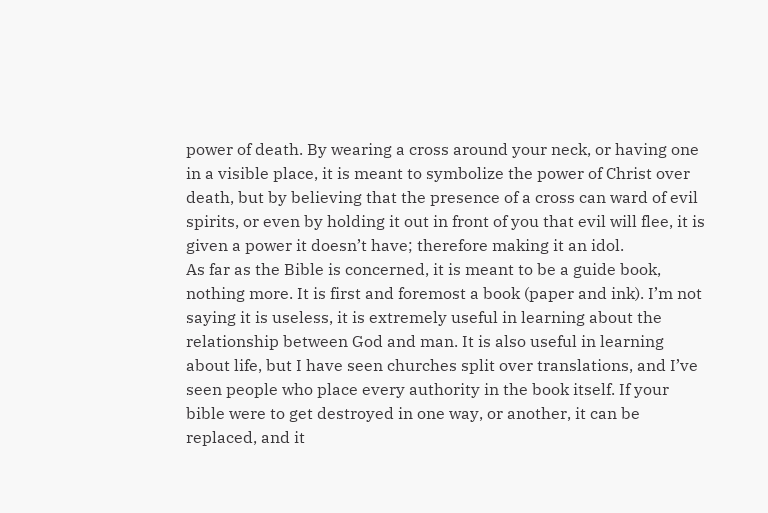power of death. By wearing a cross around your neck, or having one in a visible place, it is meant to symbolize the power of Christ over death, but by believing that the presence of a cross can ward of evil spirits, or even by holding it out in front of you that evil will flee, it is given a power it doesn’t have; therefore making it an idol.
As far as the Bible is concerned, it is meant to be a guide book, nothing more. It is first and foremost a book (paper and ink). I’m not saying it is useless, it is extremely useful in learning about the relationship between God and man. It is also useful in learning about life, but I have seen churches split over translations, and I’ve seen people who place every authority in the book itself. If your bible were to get destroyed in one way, or another, it can be replaced, and it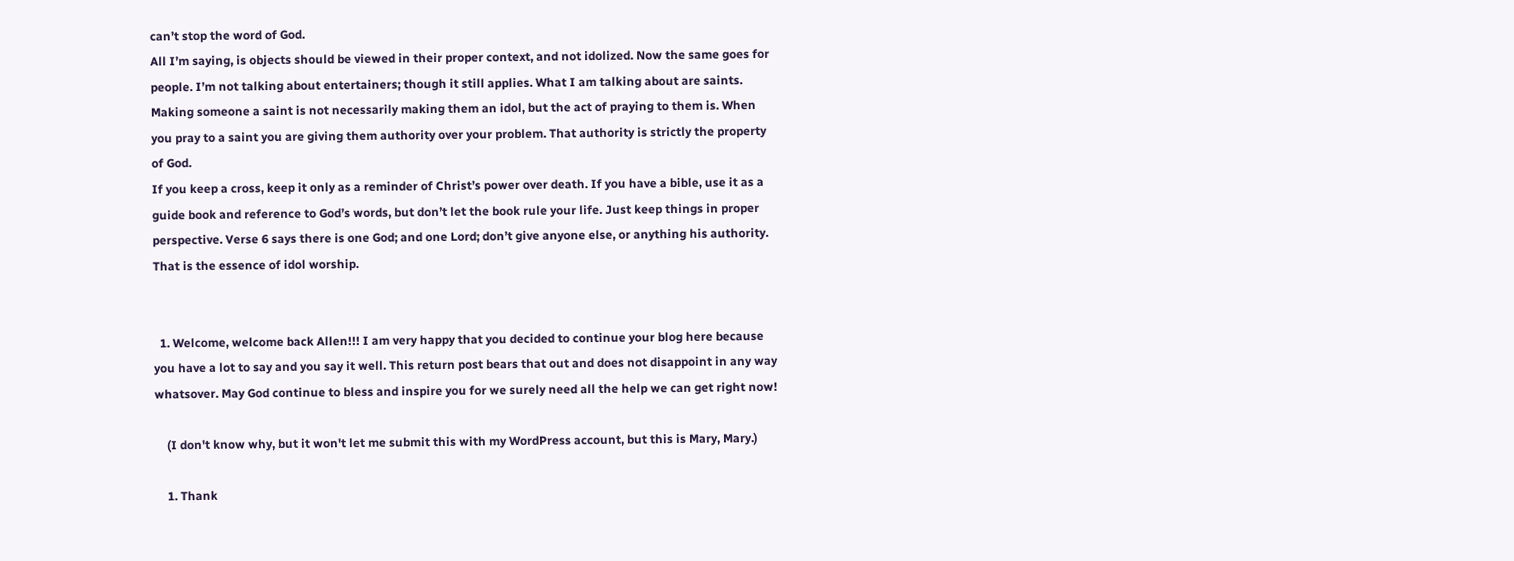can’t stop the word of God.
All I’m saying, is objects should be viewed in their proper context, and not idolized. Now the same goes for people. I’m not talking about entertainers; though it still applies. What I am talking about are saints. Making someone a saint is not necessarily making them an idol, but the act of praying to them is. When you pray to a saint you are giving them authority over your problem. That authority is strictly the property of God.
If you keep a cross, keep it only as a reminder of Christ’s power over death. If you have a bible, use it as a guide book and reference to God’s words, but don’t let the book rule your life. Just keep things in proper perspective. Verse 6 says there is one God; and one Lord; don’t give anyone else, or anything his authority. That is the essence of idol worship.


  1. Welcome, welcome back Allen!!! I am very happy that you decided to continue your blog here because you have a lot to say and you say it well. This return post bears that out and does not disappoint in any way whatsover. May God continue to bless and inspire you for we surely need all the help we can get right now!

    (I don't know why, but it won't let me submit this with my WordPress account, but this is Mary, Mary.)

    1. Thank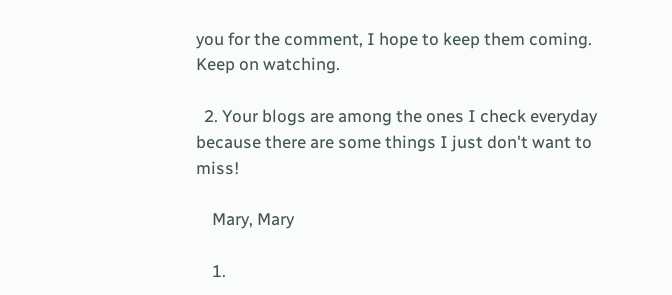you for the comment, I hope to keep them coming. Keep on watching.

  2. Your blogs are among the ones I check everyday because there are some things I just don't want to miss!

    Mary, Mary

    1.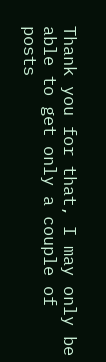Thank you for that, I may only be able to get only a couple of posts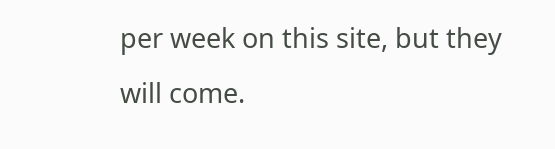per week on this site, but they will come.